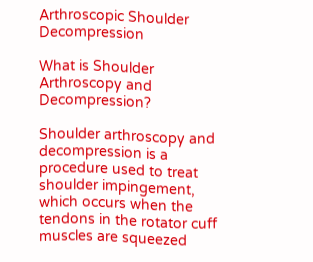Arthroscopic Shoulder Decompression

What is Shoulder Arthroscopy and Decompression?

Shoulder arthroscopy and decompression is a procedure used to treat shoulder impingement, which occurs when the tendons in the rotator cuff muscles are squeezed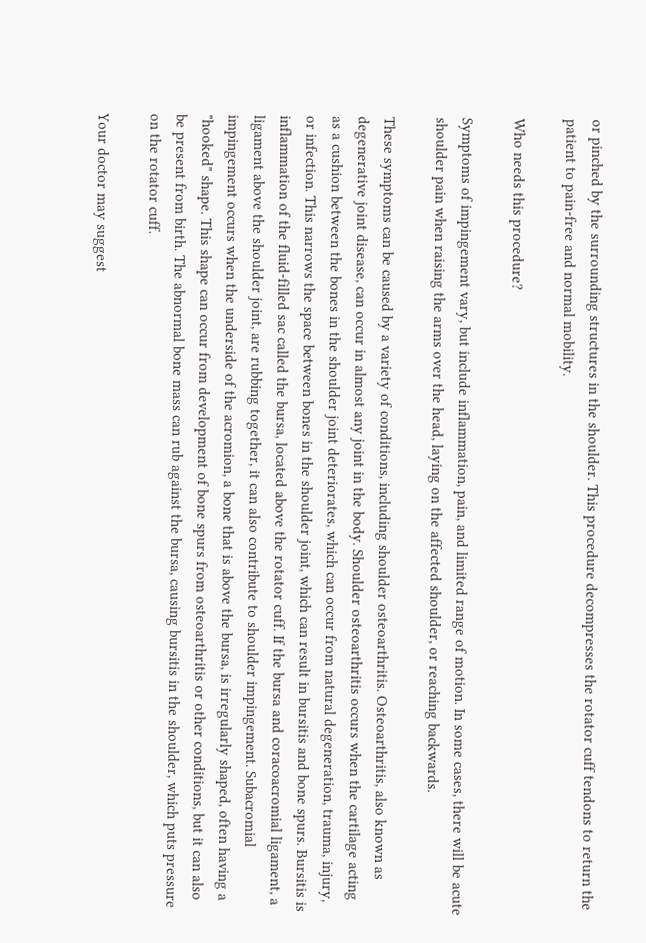or pinched by the surrounding structures in the shoulder. This procedure decompresses the rotator cuff tendons to return the patient to pain-free and normal mobility.

Who needs this procedure?

Symptoms of impingement vary, but include inflammation, pain, and limited range of motion. In some cases, there will be acute shoulder pain when raising the arms over the head, laying on the affected shoulder, or reaching backwards.

These symptoms can be caused by a variety of conditions, including shoulder osteoarthritis. Osteoarthritis, also known as degenerative joint disease, can occur in almost any joint in the body. Shoulder osteoarthritis occurs when the cartilage acting as a cushion between the bones in the shoulder joint deteriorates, which can occur from natural degeneration, trauma, injury, or infection. This narrows the space between bones in the shoulder joint, which can result in bursitis and bone spurs. Bursitis is inflammation of the fluid-filled sac called the bursa, located above the rotator cuff. If the bursa and coracoacromial ligament, a ligament above the shoulder joint, are rubbing together, it can also contribute to shoulder impingement. Subacromial impingement occurs when the underside of the acromion, a bone that is above the bursa, is irregularly shaped, often having a "hooked" shape. This shape can occur from development of bone spurs from osteoarthritis or other conditions, but it can also be present from birth. The abnormal bone mass can rub against the bursa, causing bursitis in the shoulder, which puts pressure on the rotator cuff.

Your doctor may suggest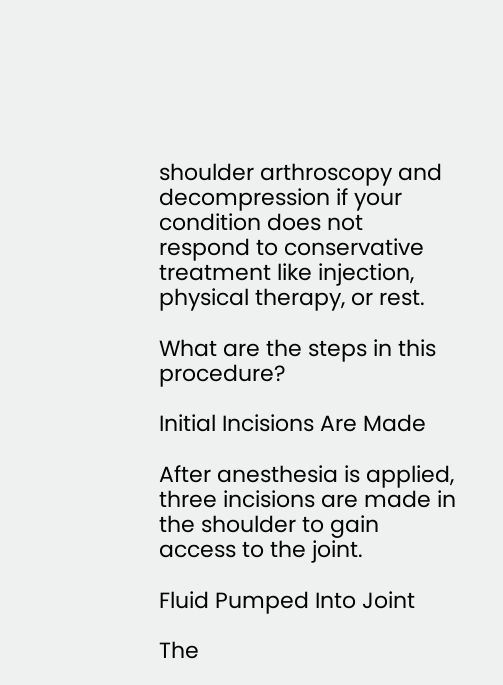shoulder arthroscopy and decompression if your condition does not respond to conservative treatment like injection, physical therapy, or rest.

What are the steps in this procedure?

Initial Incisions Are Made

After anesthesia is applied, three incisions are made in the shoulder to gain access to the joint.

Fluid Pumped Into Joint

The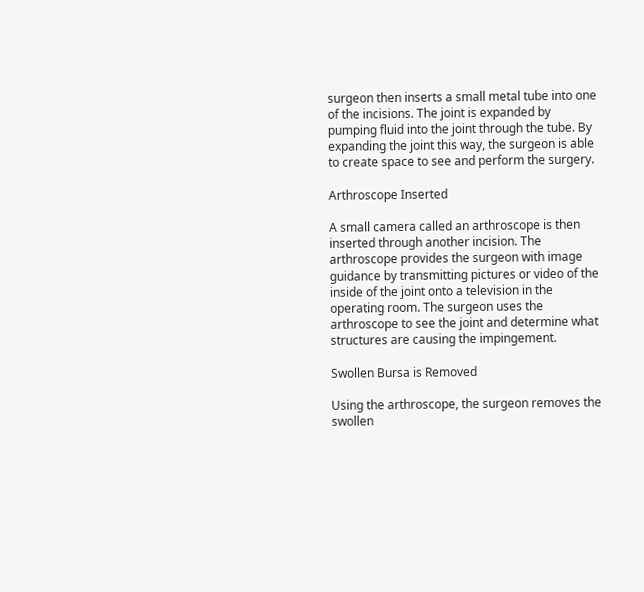surgeon then inserts a small metal tube into one of the incisions. The joint is expanded by pumping fluid into the joint through the tube. By expanding the joint this way, the surgeon is able to create space to see and perform the surgery.

Arthroscope Inserted

A small camera called an arthroscope is then inserted through another incision. The arthroscope provides the surgeon with image guidance by transmitting pictures or video of the inside of the joint onto a television in the operating room. The surgeon uses the arthroscope to see the joint and determine what structures are causing the impingement.

Swollen Bursa is Removed

Using the arthroscope, the surgeon removes the swollen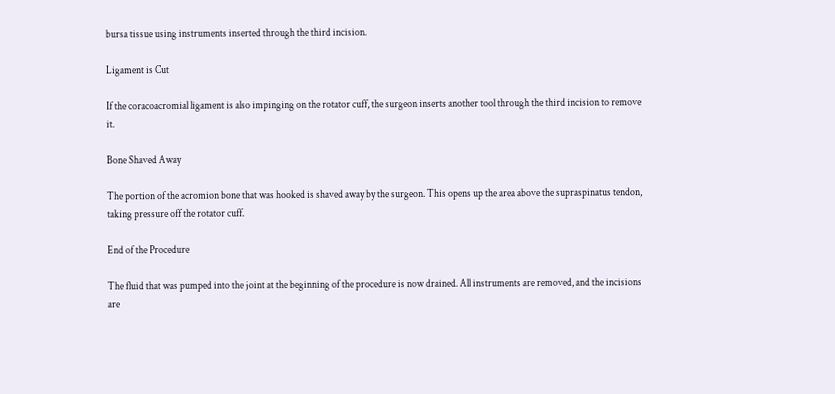bursa tissue using instruments inserted through the third incision.

Ligament is Cut

If the coracoacromial ligament is also impinging on the rotator cuff, the surgeon inserts another tool through the third incision to remove it.

Bone Shaved Away

The portion of the acromion bone that was hooked is shaved away by the surgeon. This opens up the area above the supraspinatus tendon, taking pressure off the rotator cuff.

End of the Procedure

The fluid that was pumped into the joint at the beginning of the procedure is now drained. All instruments are removed, and the incisions are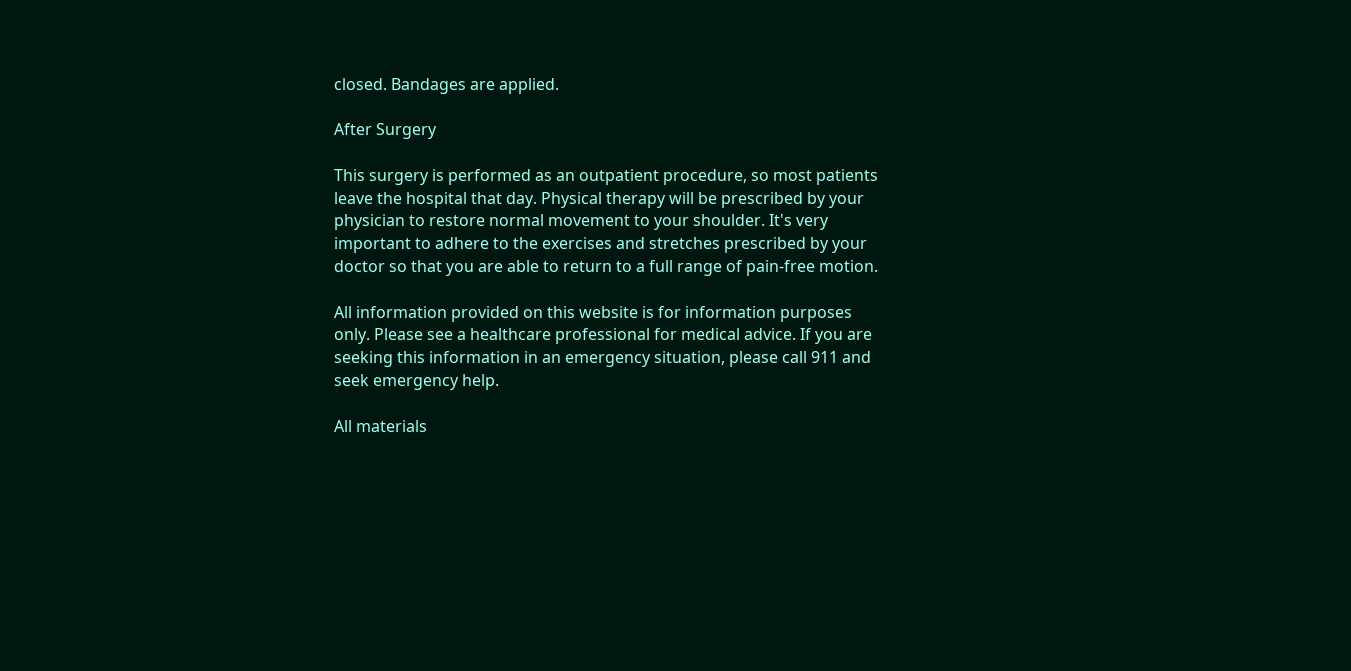closed. Bandages are applied.

After Surgery

This surgery is performed as an outpatient procedure, so most patients leave the hospital that day. Physical therapy will be prescribed by your physician to restore normal movement to your shoulder. It's very important to adhere to the exercises and stretches prescribed by your doctor so that you are able to return to a full range of pain-free motion.

All information provided on this website is for information purposes only. Please see a healthcare professional for medical advice. If you are seeking this information in an emergency situation, please call 911 and seek emergency help.

All materials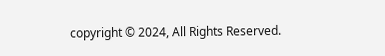copyright © 2024, All Rights Reserved.